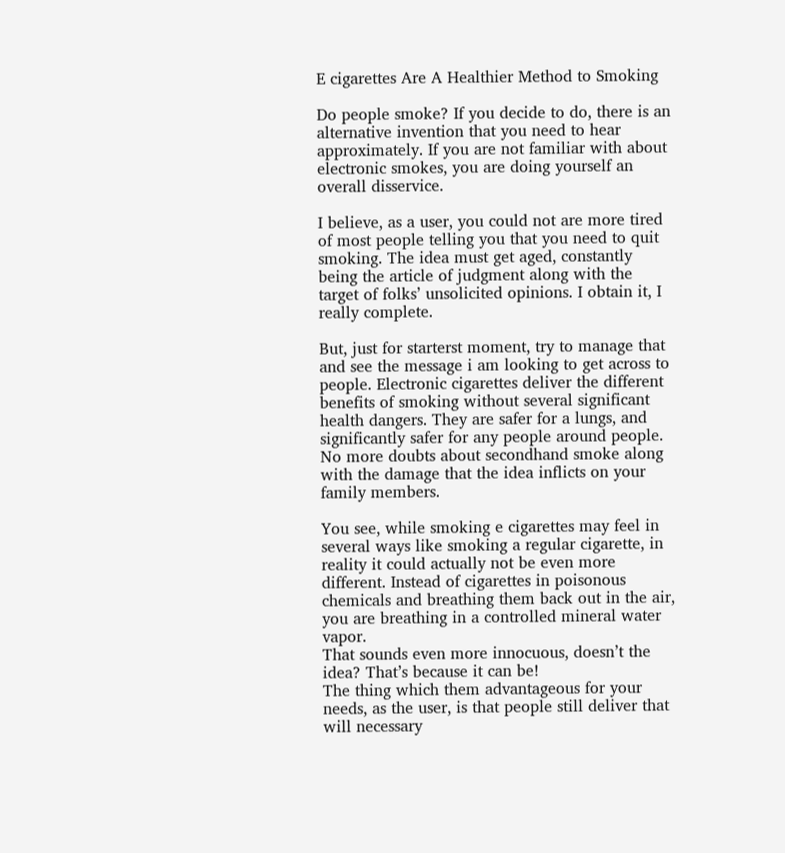E cigarettes Are A Healthier Method to Smoking

Do people smoke? If you decide to do, there is an alternative invention that you need to hear approximately. If you are not familiar with about electronic smokes, you are doing yourself an overall disservice.

I believe, as a user, you could not are more tired of most people telling you that you need to quit smoking. The idea must get aged, constantly being the article of judgment along with the target of folks’ unsolicited opinions. I obtain it, I really complete.

But, just for starterst moment, try to manage that and see the message i am looking to get across to people. Electronic cigarettes deliver the different benefits of smoking without several significant health dangers. They are safer for a lungs, and significantly safer for any people around people. No more doubts about secondhand smoke along with the damage that the idea inflicts on your family members.

You see, while smoking e cigarettes may feel in several ways like smoking a regular cigarette, in reality it could actually not be even more different. Instead of cigarettes in poisonous chemicals and breathing them back out in the air, you are breathing in a controlled mineral water vapor.
That sounds even more innocuous, doesn’t the idea? That’s because it can be!
The thing which them advantageous for your needs, as the user, is that people still deliver that will necessary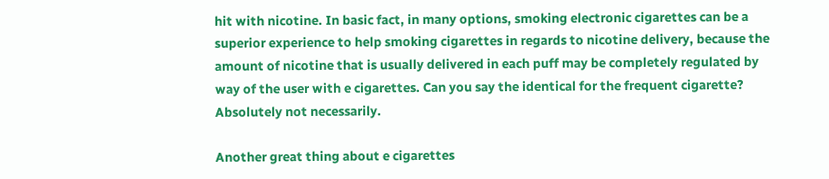hit with nicotine. In basic fact, in many options, smoking electronic cigarettes can be a superior experience to help smoking cigarettes in regards to nicotine delivery, because the amount of nicotine that is usually delivered in each puff may be completely regulated by way of the user with e cigarettes. Can you say the identical for the frequent cigarette? Absolutely not necessarily.

Another great thing about e cigarettes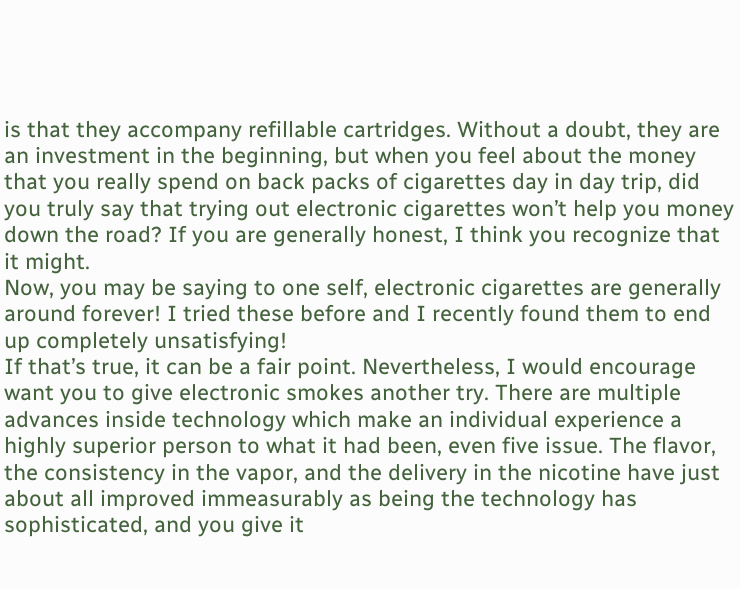is that they accompany refillable cartridges. Without a doubt, they are an investment in the beginning, but when you feel about the money that you really spend on back packs of cigarettes day in day trip, did you truly say that trying out electronic cigarettes won’t help you money down the road? If you are generally honest, I think you recognize that it might.
Now, you may be saying to one self, electronic cigarettes are generally around forever! I tried these before and I recently found them to end up completely unsatisfying!
If that’s true, it can be a fair point. Nevertheless, I would encourage want you to give electronic smokes another try. There are multiple advances inside technology which make an individual experience a highly superior person to what it had been, even five issue. The flavor, the consistency in the vapor, and the delivery in the nicotine have just about all improved immeasurably as being the technology has sophisticated, and you give it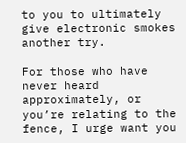to you to ultimately give electronic smokes another try.

For those who have never heard approximately, or you’re relating to the fence, I urge want you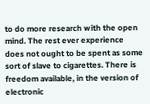to do more research with the open mind. The rest ever experience does not ought to be spent as some sort of slave to cigarettes. There is freedom available, in the version of electronic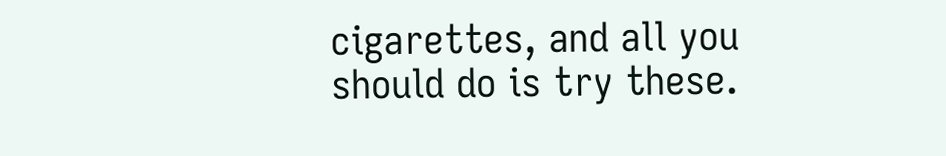cigarettes, and all you should do is try these.